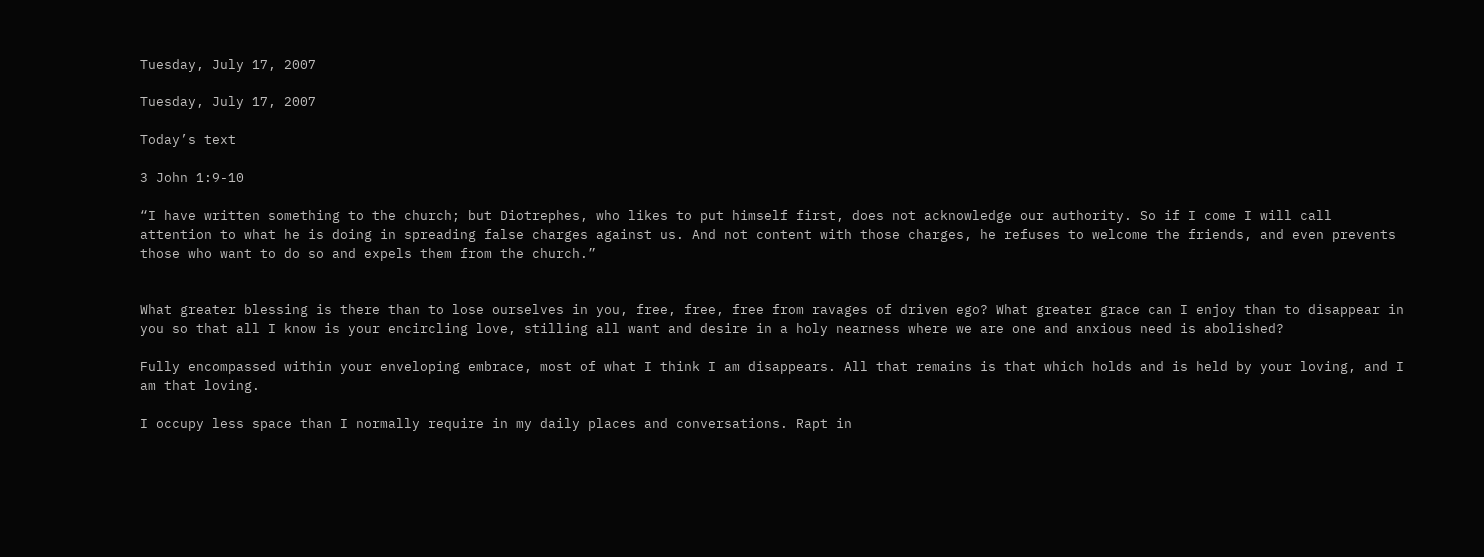Tuesday, July 17, 2007

Tuesday, July 17, 2007

Today’s text

3 John 1:9-10

“I have written something to the church; but Diotrephes, who likes to put himself first, does not acknowledge our authority. So if I come I will call attention to what he is doing in spreading false charges against us. And not content with those charges, he refuses to welcome the friends, and even prevents those who want to do so and expels them from the church.”


What greater blessing is there than to lose ourselves in you, free, free, free from ravages of driven ego? What greater grace can I enjoy than to disappear in you so that all I know is your encircling love, stilling all want and desire in a holy nearness where we are one and anxious need is abolished?

Fully encompassed within your enveloping embrace, most of what I think I am disappears. All that remains is that which holds and is held by your loving, and I am that loving.

I occupy less space than I normally require in my daily places and conversations. Rapt in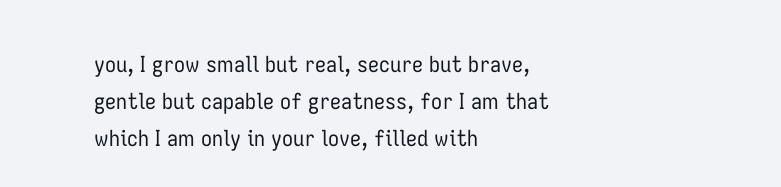you, I grow small but real, secure but brave, gentle but capable of greatness, for I am that which I am only in your love, filled with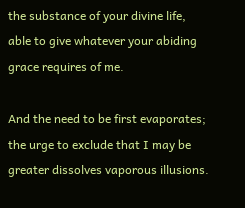the substance of your divine life, able to give whatever your abiding grace requires of me.

And the need to be first evaporates; the urge to exclude that I may be greater dissolves vaporous illusions.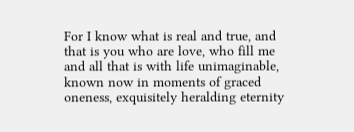For I know what is real and true, and that is you who are love, who fill me and all that is with life unimaginable, known now in moments of graced oneness, exquisitely heralding eternity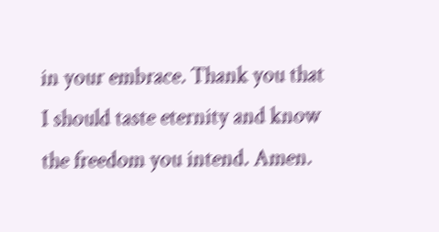in your embrace. Thank you that I should taste eternity and know the freedom you intend. Amen.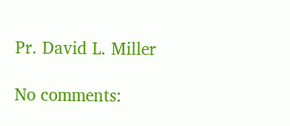Pr. David L. Miller

No comments: